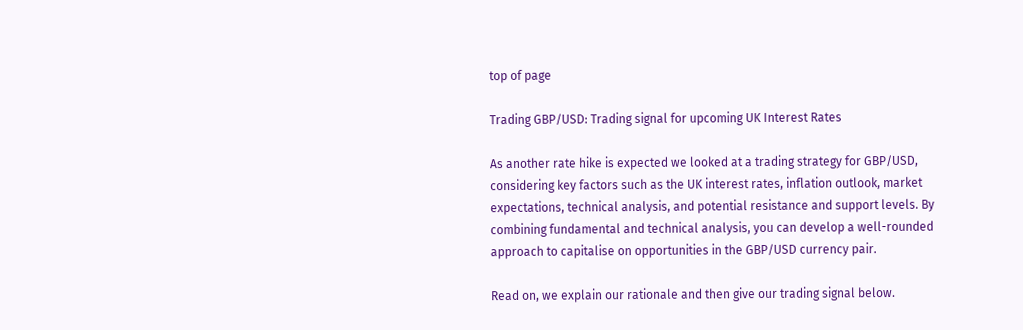top of page

Trading GBP/USD: Trading signal for upcoming UK Interest Rates

As another rate hike is expected we looked at a trading strategy for GBP/USD, considering key factors such as the UK interest rates, inflation outlook, market expectations, technical analysis, and potential resistance and support levels. By combining fundamental and technical analysis, you can develop a well-rounded approach to capitalise on opportunities in the GBP/USD currency pair.

Read on, we explain our rationale and then give our trading signal below.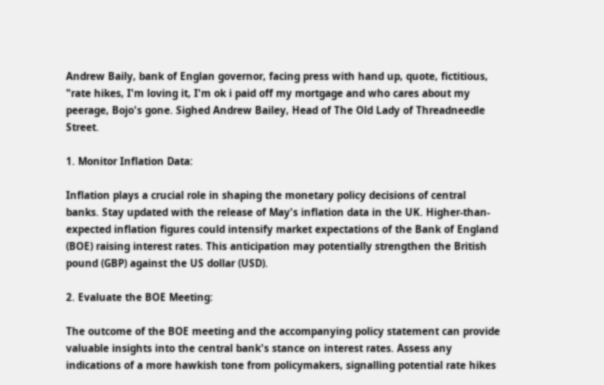Andrew Baily, bank of Englan governor, facing press with hand up, quote, fictitious, "rate hikes, I'm loving it, I'm ok i paid off my mortgage and who cares about my peerage, Bojo's gone. Sighed Andrew Bailey, Head of The Old Lady of Threadneedle Street.

1. Monitor Inflation Data:

Inflation plays a crucial role in shaping the monetary policy decisions of central banks. Stay updated with the release of May's inflation data in the UK. Higher-than-expected inflation figures could intensify market expectations of the Bank of England (BOE) raising interest rates. This anticipation may potentially strengthen the British pound (GBP) against the US dollar (USD).

2. Evaluate the BOE Meeting:

The outcome of the BOE meeting and the accompanying policy statement can provide valuable insights into the central bank's stance on interest rates. Assess any indications of a more hawkish tone from policymakers, signalling potential rate hikes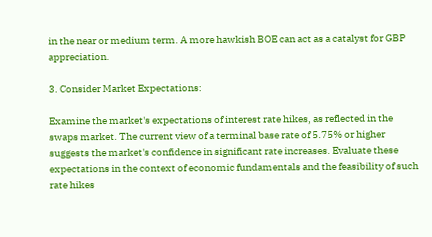in the near or medium term. A more hawkish BOE can act as a catalyst for GBP appreciation.

3. Consider Market Expectations:

Examine the market's expectations of interest rate hikes, as reflected in the swaps market. The current view of a terminal base rate of 5.75% or higher suggests the market's confidence in significant rate increases. Evaluate these expectations in the context of economic fundamentals and the feasibility of such rate hikes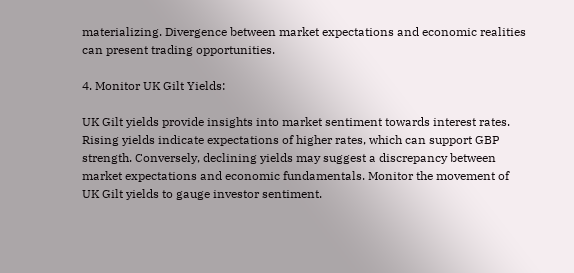materializing. Divergence between market expectations and economic realities can present trading opportunities.

4. Monitor UK Gilt Yields:

UK Gilt yields provide insights into market sentiment towards interest rates. Rising yields indicate expectations of higher rates, which can support GBP strength. Conversely, declining yields may suggest a discrepancy between market expectations and economic fundamentals. Monitor the movement of UK Gilt yields to gauge investor sentiment.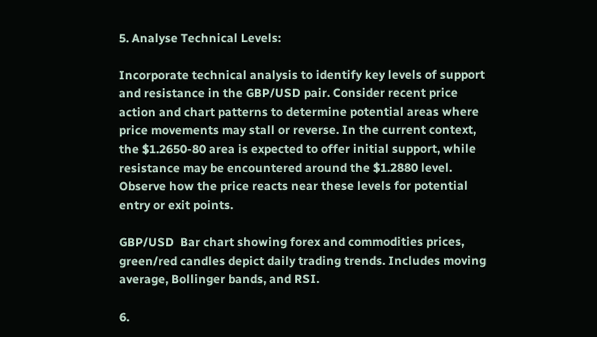5. Analyse Technical Levels:

Incorporate technical analysis to identify key levels of support and resistance in the GBP/USD pair. Consider recent price action and chart patterns to determine potential areas where price movements may stall or reverse. In the current context, the $1.2650-80 area is expected to offer initial support, while resistance may be encountered around the $1.2880 level. Observe how the price reacts near these levels for potential entry or exit points.

GBP/USD  Bar chart showing forex and commodities prices, green/red candles depict daily trading trends. Includes moving average, Bollinger bands, and RSI.

6.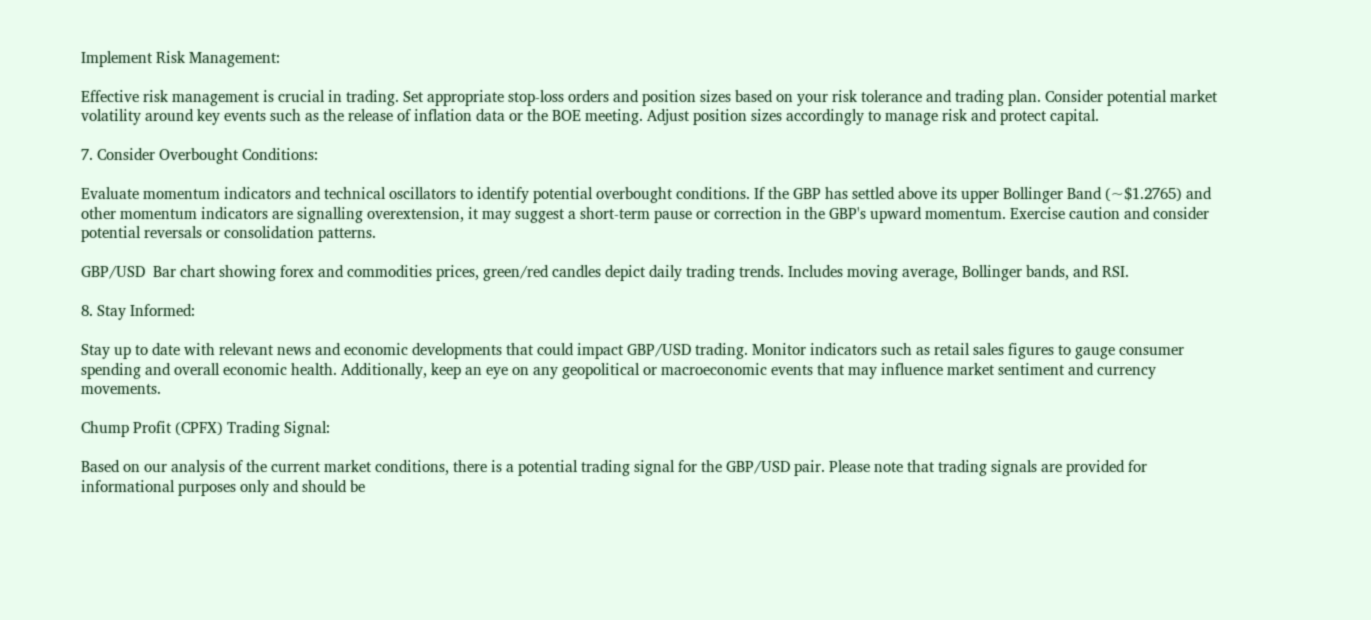Implement Risk Management:

Effective risk management is crucial in trading. Set appropriate stop-loss orders and position sizes based on your risk tolerance and trading plan. Consider potential market volatility around key events such as the release of inflation data or the BOE meeting. Adjust position sizes accordingly to manage risk and protect capital.

7. Consider Overbought Conditions:

Evaluate momentum indicators and technical oscillators to identify potential overbought conditions. If the GBP has settled above its upper Bollinger Band (~$1.2765) and other momentum indicators are signalling overextension, it may suggest a short-term pause or correction in the GBP's upward momentum. Exercise caution and consider potential reversals or consolidation patterns.

GBP/USD  Bar chart showing forex and commodities prices, green/red candles depict daily trading trends. Includes moving average, Bollinger bands, and RSI.

8. Stay Informed:

Stay up to date with relevant news and economic developments that could impact GBP/USD trading. Monitor indicators such as retail sales figures to gauge consumer spending and overall economic health. Additionally, keep an eye on any geopolitical or macroeconomic events that may influence market sentiment and currency movements.

Chump Profit (CPFX) Trading Signal:

Based on our analysis of the current market conditions, there is a potential trading signal for the GBP/USD pair. Please note that trading signals are provided for informational purposes only and should be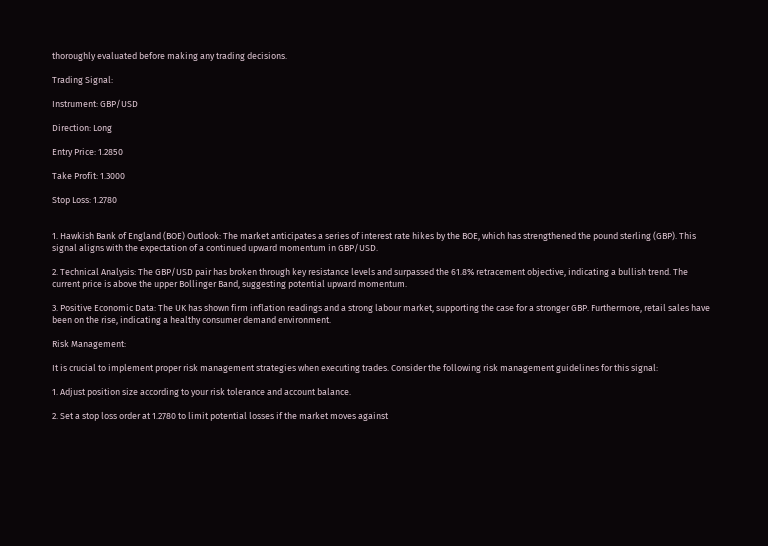thoroughly evaluated before making any trading decisions.

Trading Signal:

Instrument: GBP/USD

Direction: Long

Entry Price: 1.2850

Take Profit: 1.3000

Stop Loss: 1.2780


1. Hawkish Bank of England (BOE) Outlook: The market anticipates a series of interest rate hikes by the BOE, which has strengthened the pound sterling (GBP). This signal aligns with the expectation of a continued upward momentum in GBP/USD.

2. Technical Analysis: The GBP/USD pair has broken through key resistance levels and surpassed the 61.8% retracement objective, indicating a bullish trend. The current price is above the upper Bollinger Band, suggesting potential upward momentum.

3. Positive Economic Data: The UK has shown firm inflation readings and a strong labour market, supporting the case for a stronger GBP. Furthermore, retail sales have been on the rise, indicating a healthy consumer demand environment.

Risk Management:

It is crucial to implement proper risk management strategies when executing trades. Consider the following risk management guidelines for this signal:

1. Adjust position size according to your risk tolerance and account balance.

2. Set a stop loss order at 1.2780 to limit potential losses if the market moves against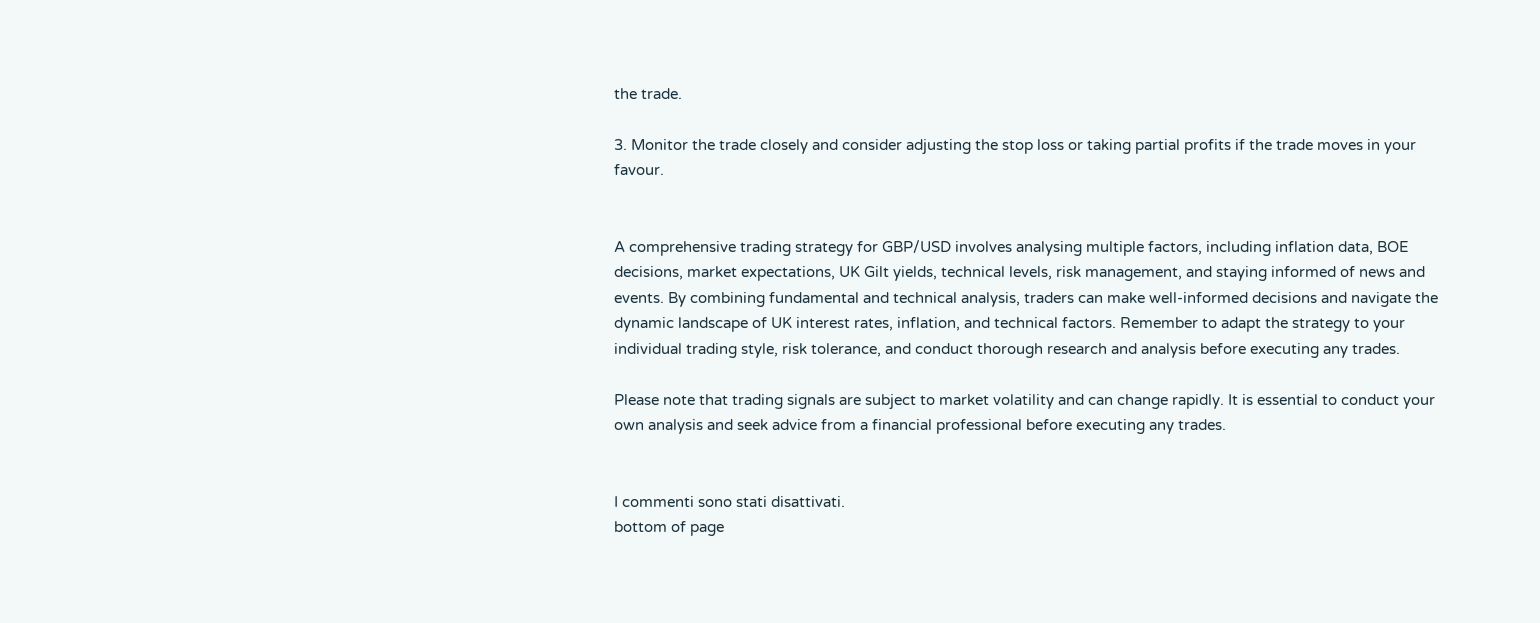the trade.

3. Monitor the trade closely and consider adjusting the stop loss or taking partial profits if the trade moves in your favour.


A comprehensive trading strategy for GBP/USD involves analysing multiple factors, including inflation data, BOE decisions, market expectations, UK Gilt yields, technical levels, risk management, and staying informed of news and events. By combining fundamental and technical analysis, traders can make well-informed decisions and navigate the dynamic landscape of UK interest rates, inflation, and technical factors. Remember to adapt the strategy to your individual trading style, risk tolerance, and conduct thorough research and analysis before executing any trades.

Please note that trading signals are subject to market volatility and can change rapidly. It is essential to conduct your own analysis and seek advice from a financial professional before executing any trades.


I commenti sono stati disattivati.
bottom of page